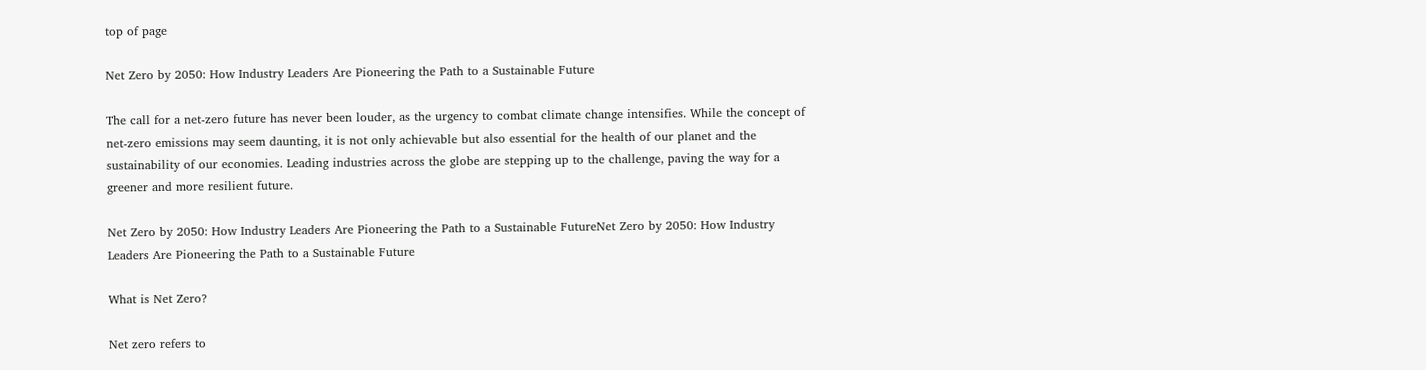top of page

Net Zero by 2050: How Industry Leaders Are Pioneering the Path to a Sustainable Future

The call for a net-zero future has never been louder, as the urgency to combat climate change intensifies. While the concept of net-zero emissions may seem daunting, it is not only achievable but also essential for the health of our planet and the sustainability of our economies. Leading industries across the globe are stepping up to the challenge, paving the way for a greener and more resilient future.

Net Zero by 2050: How Industry Leaders Are Pioneering the Path to a Sustainable FutureNet Zero by 2050: How Industry Leaders Are Pioneering the Path to a Sustainable Future

What is Net Zero?

Net zero refers to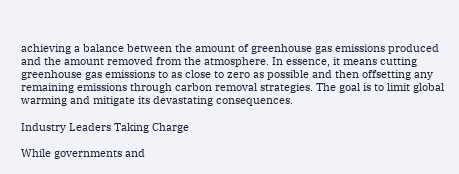achieving a balance between the amount of greenhouse gas emissions produced and the amount removed from the atmosphere. In essence, it means cutting greenhouse gas emissions to as close to zero as possible and then offsetting any remaining emissions through carbon removal strategies. The goal is to limit global warming and mitigate its devastating consequences.

Industry Leaders Taking Charge

While governments and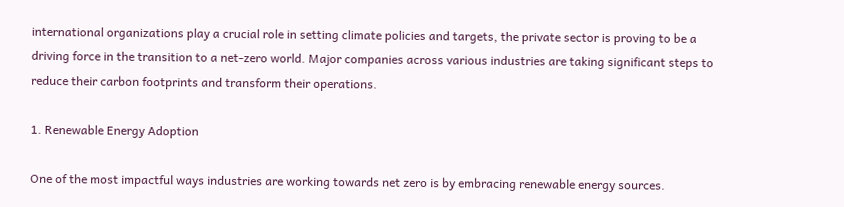international organizations play a crucial role in setting climate policies and targets, the private sector is proving to be a driving force in the transition to a net-zero world. Major companies across various industries are taking significant steps to reduce their carbon footprints and transform their operations.

1. Renewable Energy Adoption

One of the most impactful ways industries are working towards net zero is by embracing renewable energy sources.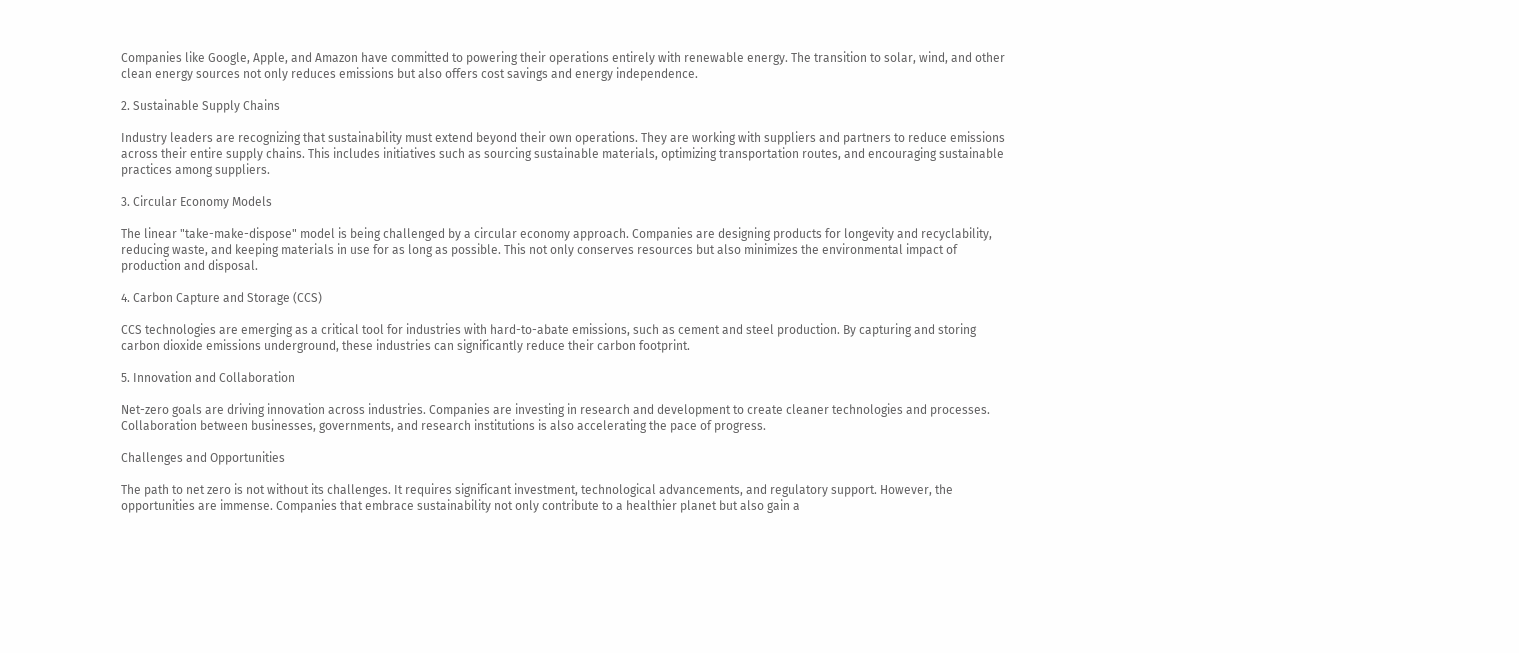Companies like Google, Apple, and Amazon have committed to powering their operations entirely with renewable energy. The transition to solar, wind, and other clean energy sources not only reduces emissions but also offers cost savings and energy independence.

2. Sustainable Supply Chains

Industry leaders are recognizing that sustainability must extend beyond their own operations. They are working with suppliers and partners to reduce emissions across their entire supply chains. This includes initiatives such as sourcing sustainable materials, optimizing transportation routes, and encouraging sustainable practices among suppliers.

3. Circular Economy Models

The linear "take-make-dispose" model is being challenged by a circular economy approach. Companies are designing products for longevity and recyclability, reducing waste, and keeping materials in use for as long as possible. This not only conserves resources but also minimizes the environmental impact of production and disposal.

4. Carbon Capture and Storage (CCS)

CCS technologies are emerging as a critical tool for industries with hard-to-abate emissions, such as cement and steel production. By capturing and storing carbon dioxide emissions underground, these industries can significantly reduce their carbon footprint.

5. Innovation and Collaboration

Net-zero goals are driving innovation across industries. Companies are investing in research and development to create cleaner technologies and processes. Collaboration between businesses, governments, and research institutions is also accelerating the pace of progress.

Challenges and Opportunities

The path to net zero is not without its challenges. It requires significant investment, technological advancements, and regulatory support. However, the opportunities are immense. Companies that embrace sustainability not only contribute to a healthier planet but also gain a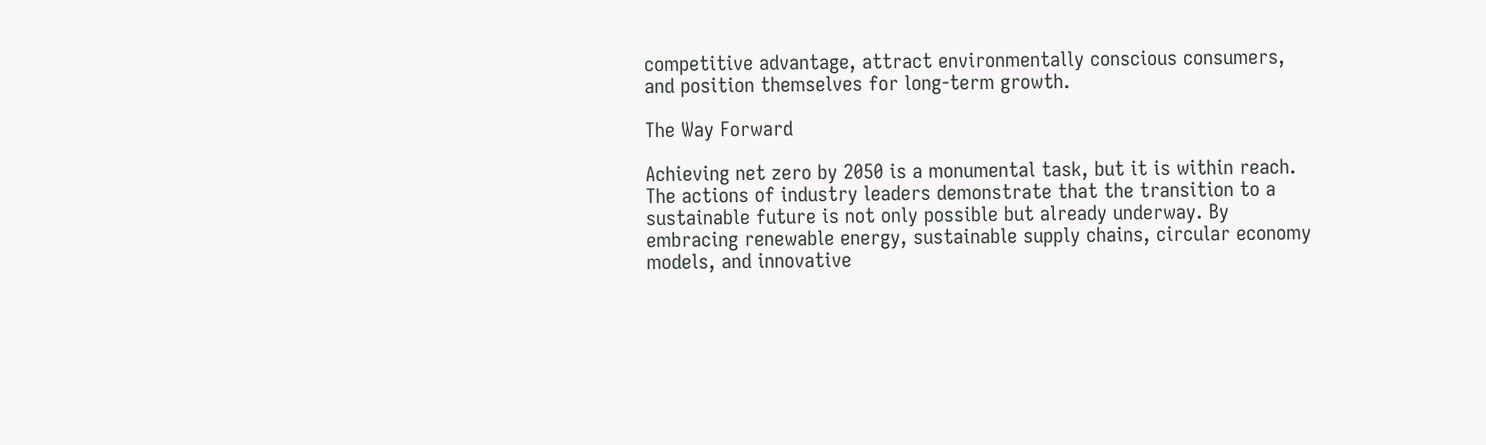competitive advantage, attract environmentally conscious consumers, and position themselves for long-term growth.

The Way Forward

Achieving net zero by 2050 is a monumental task, but it is within reach. The actions of industry leaders demonstrate that the transition to a sustainable future is not only possible but already underway. By embracing renewable energy, sustainable supply chains, circular economy models, and innovative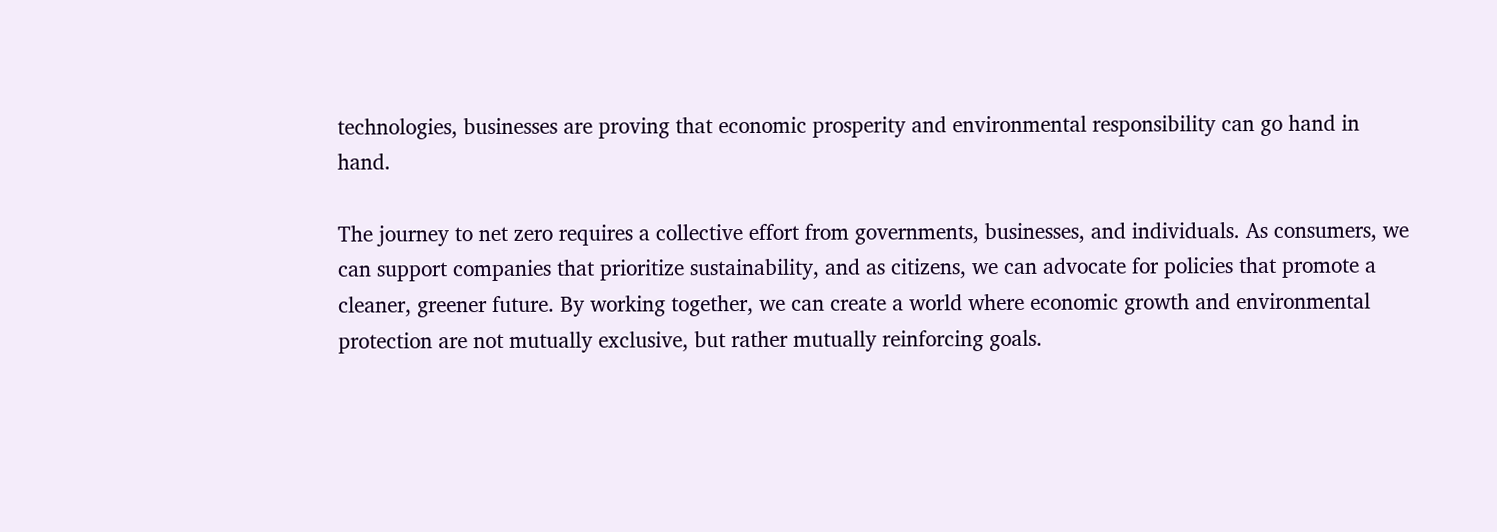technologies, businesses are proving that economic prosperity and environmental responsibility can go hand in hand.

The journey to net zero requires a collective effort from governments, businesses, and individuals. As consumers, we can support companies that prioritize sustainability, and as citizens, we can advocate for policies that promote a cleaner, greener future. By working together, we can create a world where economic growth and environmental protection are not mutually exclusive, but rather mutually reinforcing goals.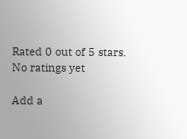Rated 0 out of 5 stars.
No ratings yet

Add a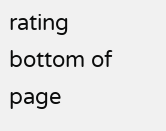rating
bottom of page